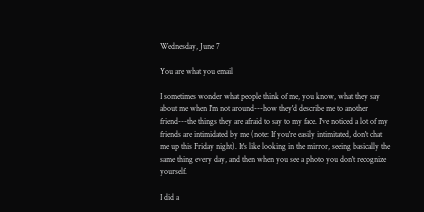Wednesday, June 7

You are what you email

I sometimes wonder what people think of me, you know, what they say about me when I'm not around---how they'd describe me to another friend---the things they are afraid to say to my face. I've noticed a lot of my friends are intimidated by me (note: If you're easily intimitated, don't chat me up this Friday night). It's like looking in the mirror, seeing basically the same thing every day, and then when you see a photo you don't recognize yourself.

I did a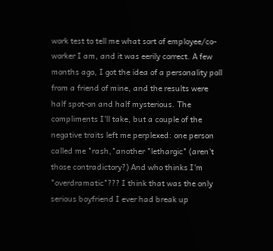work test to tell me what sort of employee/co-worker I am, and it was eerily correct. A few months ago, I got the idea of a personality poll from a friend of mine, and the results were half spot-on and half mysterious. The compliments I'll take, but a couple of the negative traits left me perplexed: one person called me "rash,"another "lethargic" (aren't those contradictory?) And who thinks I'm "overdramatic"??? I think that was the only serious boyfriend I ever had break up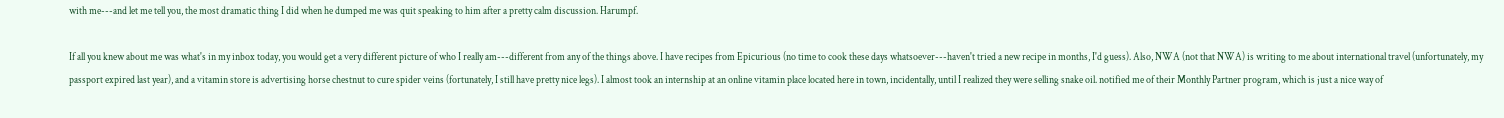with me---and let me tell you, the most dramatic thing I did when he dumped me was quit speaking to him after a pretty calm discussion. Harumpf.

If all you knew about me was what's in my inbox today, you would get a very different picture of who I really am---different from any of the things above. I have recipes from Epicurious (no time to cook these days whatsoever---haven't tried a new recipe in months, I'd guess). Also, NWA (not that NWA) is writing to me about international travel (unfortunately, my passport expired last year), and a vitamin store is advertising horse chestnut to cure spider veins (fortunately, I still have pretty nice legs). I almost took an internship at an online vitamin place located here in town, incidentally, until I realized they were selling snake oil. notified me of their Monthly Partner program, which is just a nice way of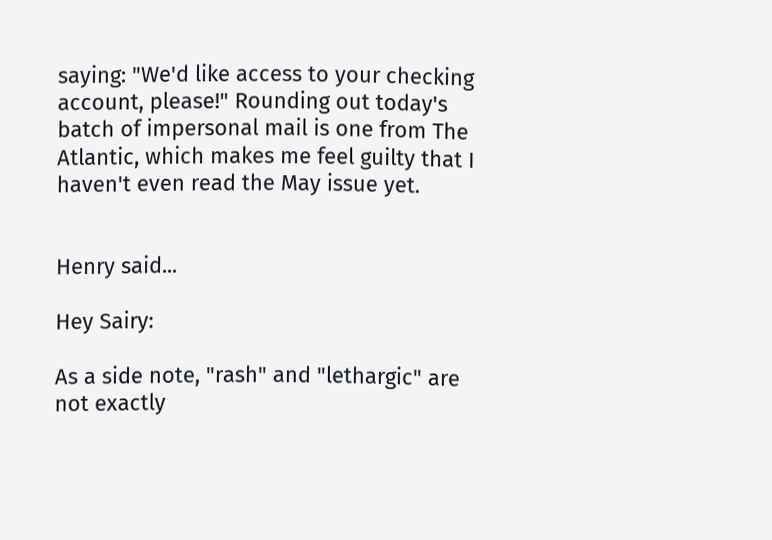saying: "We'd like access to your checking account, please!" Rounding out today's batch of impersonal mail is one from The Atlantic, which makes me feel guilty that I haven't even read the May issue yet.


Henry said...

Hey Sairy:

As a side note, "rash" and "lethargic" are not exactly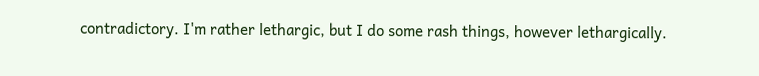contradictory. I'm rather lethargic, but I do some rash things, however lethargically.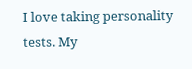I love taking personality tests. My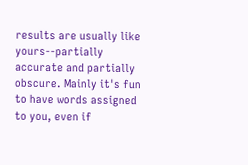results are usually like yours--partially accurate and partially obscure. Mainly it's fun to have words assigned to you, even if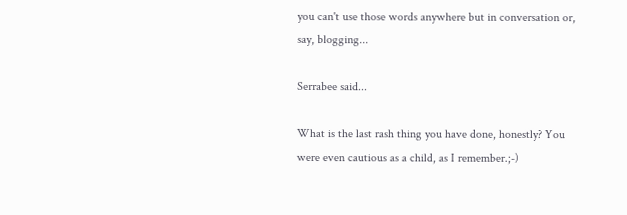you can't use those words anywhere but in conversation or, say, blogging...

Serrabee said...

What is the last rash thing you have done, honestly? You were even cautious as a child, as I remember.;-)